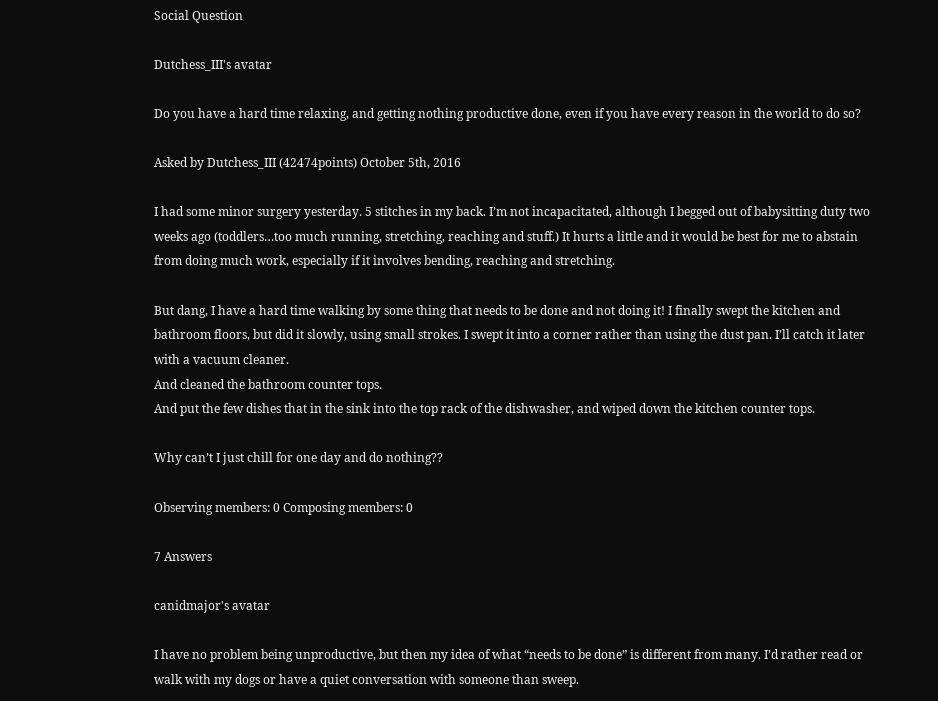Social Question

Dutchess_III's avatar

Do you have a hard time relaxing, and getting nothing productive done, even if you have every reason in the world to do so?

Asked by Dutchess_III (42474points) October 5th, 2016

I had some minor surgery yesterday. 5 stitches in my back. I’m not incapacitated, although I begged out of babysitting duty two weeks ago (toddlers…too much running, stretching, reaching and stuff.) It hurts a little and it would be best for me to abstain from doing much work, especially if it involves bending, reaching and stretching.

But dang, I have a hard time walking by some thing that needs to be done and not doing it! I finally swept the kitchen and bathroom floors, but did it slowly, using small strokes. I swept it into a corner rather than using the dust pan. I’ll catch it later with a vacuum cleaner.
And cleaned the bathroom counter tops.
And put the few dishes that in the sink into the top rack of the dishwasher, and wiped down the kitchen counter tops.

Why can’t I just chill for one day and do nothing??

Observing members: 0 Composing members: 0

7 Answers

canidmajor's avatar

I have no problem being unproductive, but then my idea of what “needs to be done” is different from many. I’d rather read or walk with my dogs or have a quiet conversation with someone than sweep.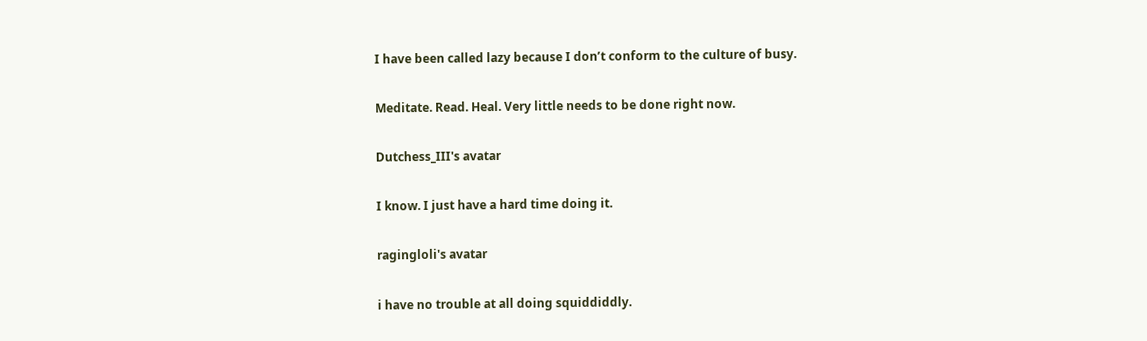I have been called lazy because I don’t conform to the culture of busy.

Meditate. Read. Heal. Very little needs to be done right now.

Dutchess_III's avatar

I know. I just have a hard time doing it.

ragingloli's avatar

i have no trouble at all doing squiddiddly.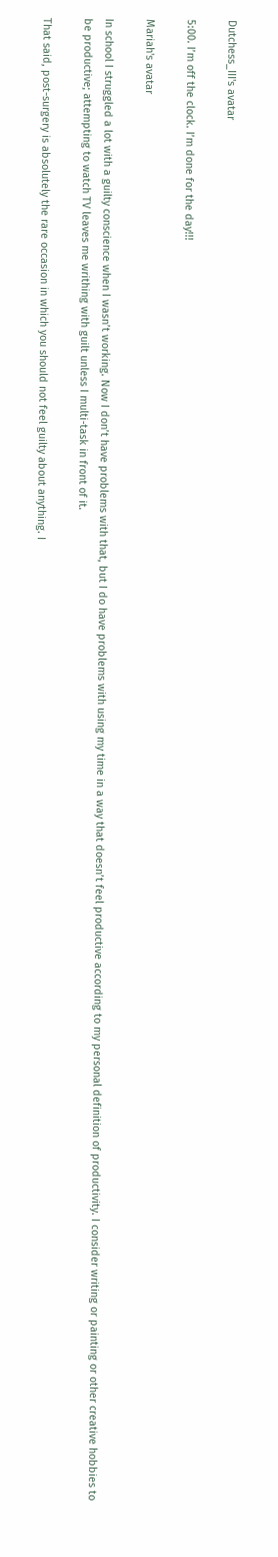Dutchess_III's avatar

5:00. I’m off the clock. I’m done for the day!!!

Mariah's avatar

In school I struggled a lot with a guilty conscience when I wasn’t working. Now I don’t have problems with that, but I do have problems with using my time in a way that doesn’t feel productive according to my personal definition of productivity. I consider writing or painting or other creative hobbies to be productive; attempting to watch TV leaves me writhing with guilt unless I multi-task in front of it.

That said, post-surgery is absolutely the rare occasion in which you should not feel guilty about anything. I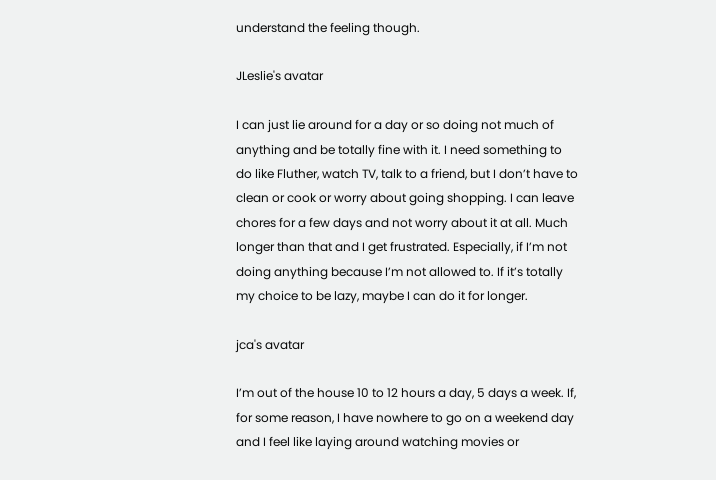understand the feeling though.

JLeslie's avatar

I can just lie around for a day or so doing not much of anything and be totally fine with it. I need something to do like Fluther, watch TV, talk to a friend, but I don’t have to clean or cook or worry about going shopping. I can leave chores for a few days and not worry about it at all. Much longer than that and I get frustrated. Especially, if I’m not doing anything because I’m not allowed to. If it’s totally my choice to be lazy, maybe I can do it for longer.

jca's avatar

I’m out of the house 10 to 12 hours a day, 5 days a week. If, for some reason, I have nowhere to go on a weekend day and I feel like laying around watching movies or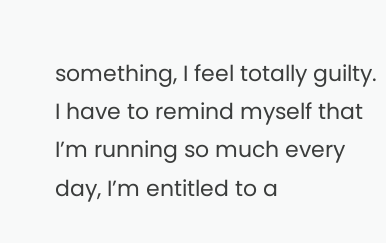something, I feel totally guilty. I have to remind myself that I’m running so much every day, I’m entitled to a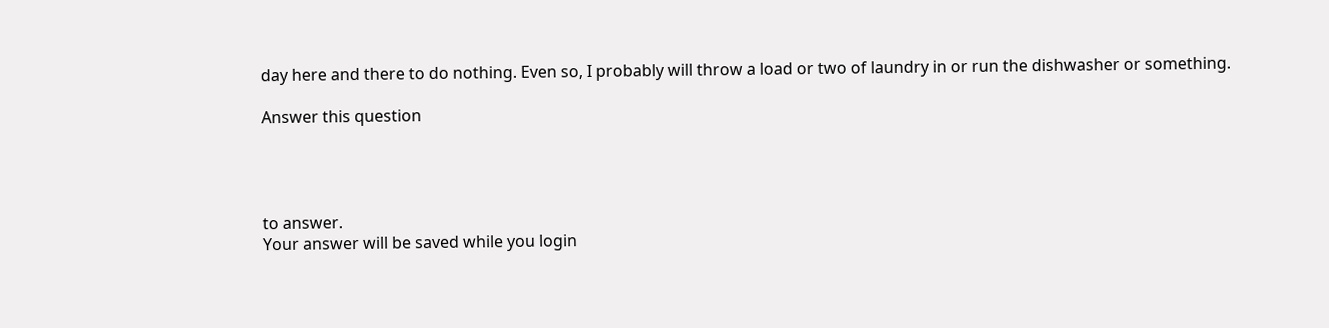day here and there to do nothing. Even so, I probably will throw a load or two of laundry in or run the dishwasher or something.

Answer this question




to answer.
Your answer will be saved while you login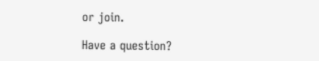or join.

Have a question?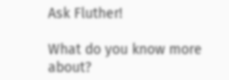Ask Fluther!

What do you know more about?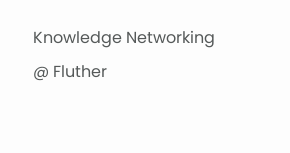Knowledge Networking @ Fluther